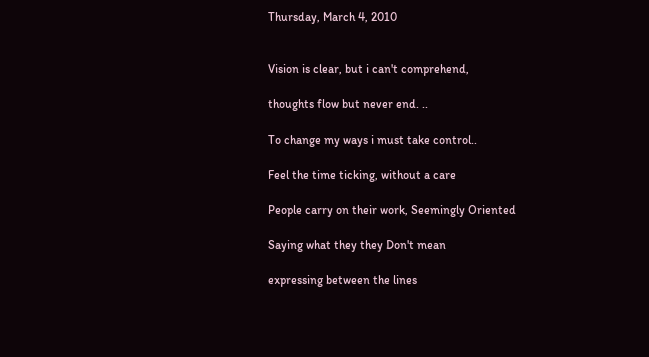Thursday, March 4, 2010


Vision is clear, but i can't comprehend,

thoughts flow but never end. ..

To change my ways i must take control..

Feel the time ticking, without a care

People carry on their work, Seemingly Oriented

Saying what they they Don't mean

expressing between the lines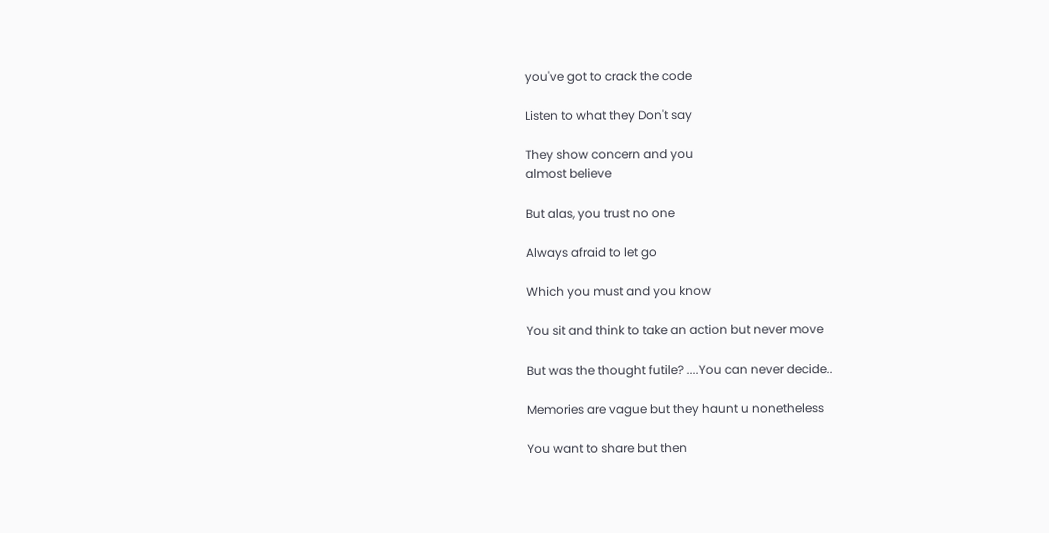you've got to crack the code

Listen to what they Don't say

They show concern and you
almost believe

But alas, you trust no one

Always afraid to let go

Which you must and you know

You sit and think to take an action but never move

But was the thought futile? ....You can never decide..

Memories are vague but they haunt u nonetheless

You want to share but then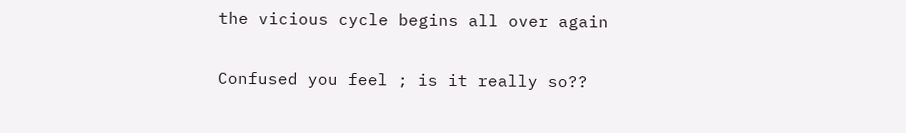the vicious cycle begins all over again

Confused you feel ; is it really so??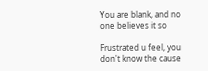You are blank, and no one believes it so

Frustrated u feel, you don't know the cause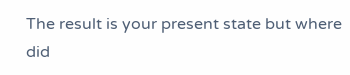The result is your present state but where did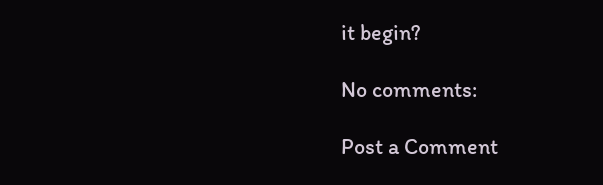it begin?

No comments:

Post a Comment